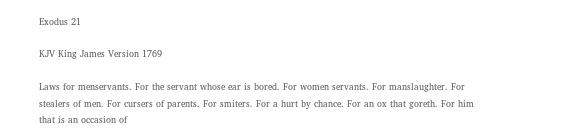Exodus 21

KJV King James Version 1769

Laws for menservants. For the servant whose ear is bored. For women servants. For manslaughter. For stealers of men. For cursers of parents. For smiters. For a hurt by chance. For an ox that goreth. For him that is an occasion of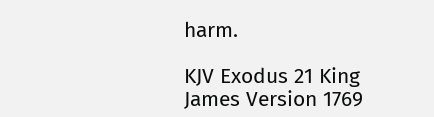harm.

KJV Exodus 21 King James Version 1769